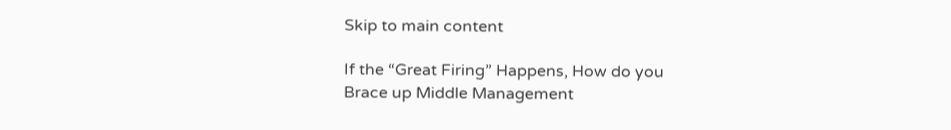Skip to main content

If the “Great Firing” Happens, How do you
Brace up Middle Management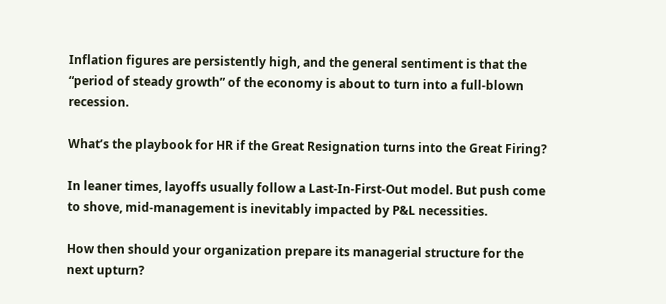Inflation figures are persistently high, and the general sentiment is that the “period of steady growth” of the economy is about to turn into a full-blown recession.

What’s the playbook for HR if the Great Resignation turns into the Great Firing?

In leaner times, layoffs usually follow a Last-In-First-Out model. But push come to shove, mid-management is inevitably impacted by P&L necessities.

How then should your organization prepare its managerial structure for the next upturn?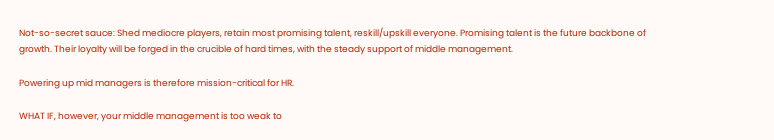Not-so-secret sauce: Shed mediocre players, retain most promising talent, reskill/upskill everyone. Promising talent is the future backbone of growth. Their loyalty will be forged in the crucible of hard times, with the steady support of middle management.

Powering up mid managers is therefore mission-critical for HR.

WHAT IF, however, your middle management is too weak to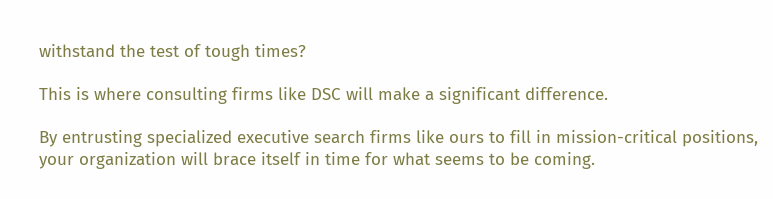withstand the test of tough times?

This is where consulting firms like DSC will make a significant difference.

By entrusting specialized executive search firms like ours to fill in mission-critical positions, your organization will brace itself in time for what seems to be coming.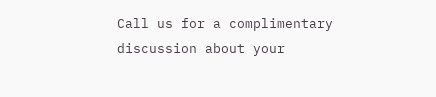Call us for a complimentary discussion about your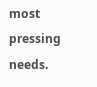most pressing needs.